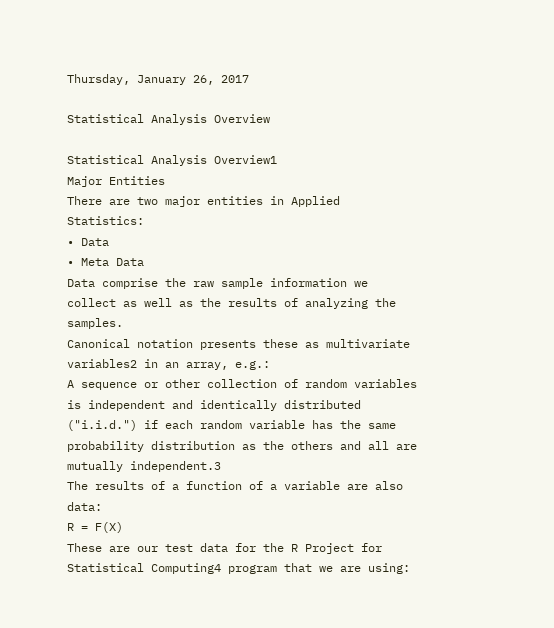Thursday, January 26, 2017

Statistical Analysis Overview

Statistical Analysis Overview1
Major Entities
There are two major entities in Applied Statistics:
• Data
• Meta Data
Data comprise the raw sample information we collect as well as the results of analyzing the samples.
Canonical notation presents these as multivariate variables2 in an array, e.g.:
A sequence or other collection of random variables is independent and identically distributed ("i.i.d.") if each random variable has the same probability distribution as the others and all are mutually independent.3
The results of a function of a variable are also data:
R = F(X)
These are our test data for the R Project for Statistical Computing4 program that we are using: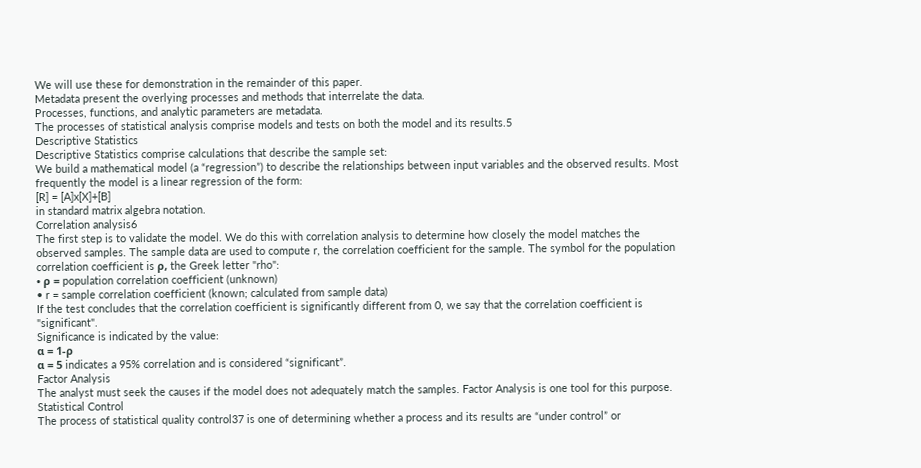We will use these for demonstration in the remainder of this paper.
Metadata present the overlying processes and methods that interrelate the data.
Processes, functions, and analytic parameters are metadata.
The processes of statistical analysis comprise models and tests on both the model and its results.5
Descriptive Statistics
Descriptive Statistics comprise calculations that describe the sample set:
We build a mathematical model (a “regression”) to describe the relationships between input variables and the observed results. Most frequently the model is a linear regression of the form:
[R] = [A]x[X]+[B]
in standard matrix algebra notation.
Correlation analysis6
The first step is to validate the model. We do this with correlation analysis to determine how closely the model matches the observed samples. The sample data are used to compute r, the correlation coefficient for the sample. The symbol for the population correlation coefficient is ρ, the Greek letter "rho":
• ρ = population correlation coefficient (unknown)
• r = sample correlation coefficient (known; calculated from sample data)
If the test concludes that the correlation coefficient is significantly different from 0, we say that the correlation coefficient is "significant".
Significance is indicated by the value:
α = 1-ρ
α = 5 indicates a 95% correlation and is considered “significant”.
Factor Analysis
The analyst must seek the causes if the model does not adequately match the samples. Factor Analysis is one tool for this purpose.
Statistical Control
The process of statistical quality control37 is one of determining whether a process and its results are “under control” or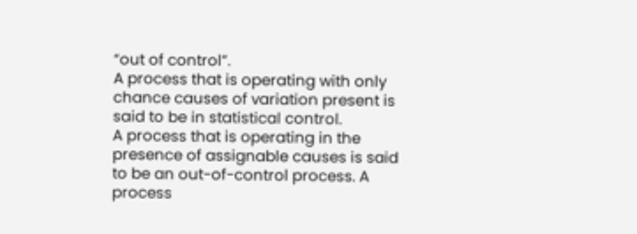“out of control”.
A process that is operating with only chance causes of variation present is said to be in statistical control.
A process that is operating in the presence of assignable causes is said to be an out-of-control process. A process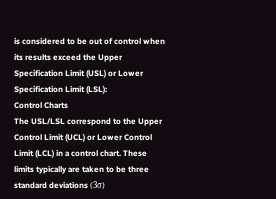is considered to be out of control when its results exceed the Upper Specification Limit (USL) or Lower Specification Limit (LSL):
Control Charts
The USL/LSL correspond to the Upper Control Limit (UCL) or Lower Control Limit (LCL) in a control chart. These limits typically are taken to be three standard deviations (3σ)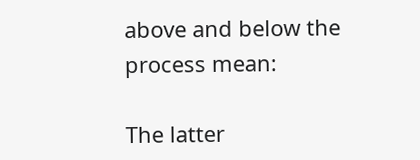above and below the process mean:

The latter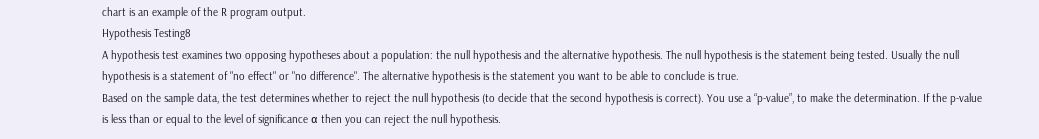chart is an example of the R program output.
Hypothesis Testing8
A hypothesis test examines two opposing hypotheses about a population: the null hypothesis and the alternative hypothesis. The null hypothesis is the statement being tested. Usually the null hypothesis is a statement of "no effect" or "no difference". The alternative hypothesis is the statement you want to be able to conclude is true.
Based on the sample data, the test determines whether to reject the null hypothesis (to decide that the second hypothesis is correct). You use a “p-value”, to make the determination. If the p-value is less than or equal to the level of significance α then you can reject the null hypothesis.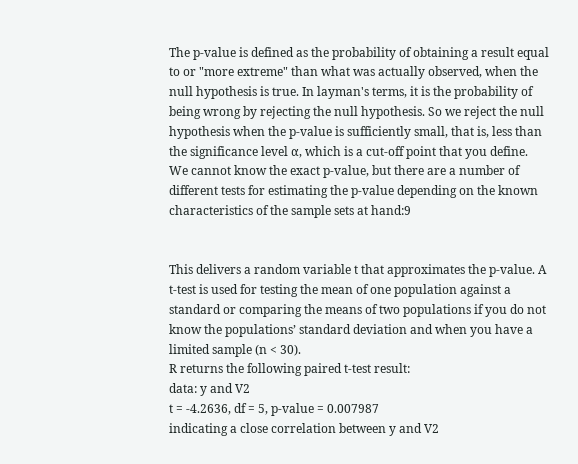The p-value is defined as the probability of obtaining a result equal to or "more extreme" than what was actually observed, when the null hypothesis is true. In layman's terms, it is the probability of being wrong by rejecting the null hypothesis. So we reject the null hypothesis when the p-value is sufficiently small, that is, less than the significance level α, which is a cut-off point that you define.
We cannot know the exact p-value, but there are a number of different tests for estimating the p-value depending on the known characteristics of the sample sets at hand:9


This delivers a random variable t that approximates the p-value. A t-test is used for testing the mean of one population against a standard or comparing the means of two populations if you do not know the populations’ standard deviation and when you have a limited sample (n < 30).
R returns the following paired t-test result:
data: y and V2
t = -4.2636, df = 5, p-value = 0.007987
indicating a close correlation between y and V2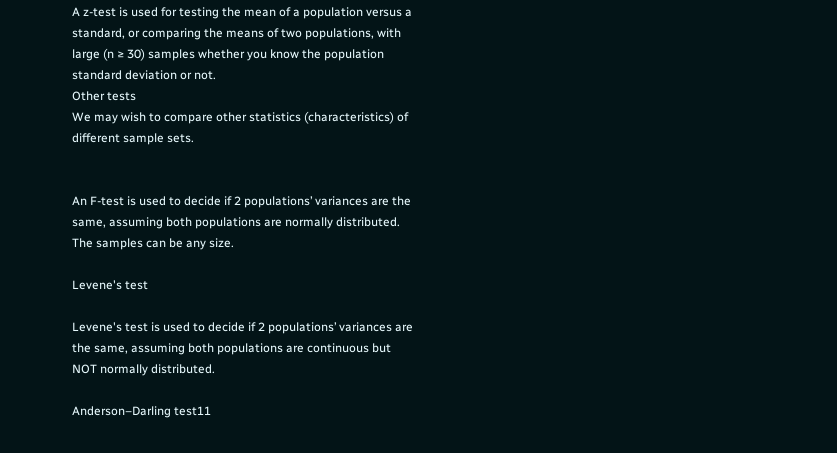A z-test is used for testing the mean of a population versus a standard, or comparing the means of two populations, with large (n ≥ 30) samples whether you know the population standard deviation or not.
Other tests
We may wish to compare other statistics (characteristics) of different sample sets.


An F-test is used to decide if 2 populations’ variances are the same, assuming both populations are normally distributed. The samples can be any size.

Levene's test

Levene's test is used to decide if 2 populations’ variances are the same, assuming both populations are continuous but NOT normally distributed.

Anderson–Darling test11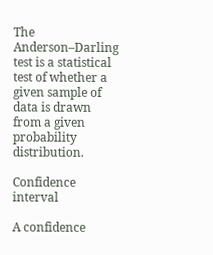The Anderson–Darling test is a statistical test of whether a given sample of data is drawn from a given probability distribution.

Confidence interval

A confidence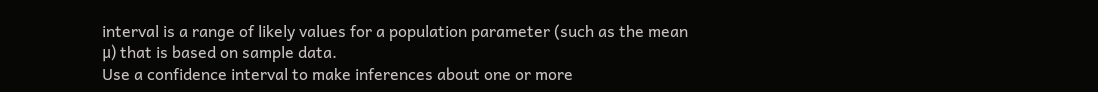interval is a range of likely values for a population parameter (such as the mean μ) that is based on sample data.
Use a confidence interval to make inferences about one or more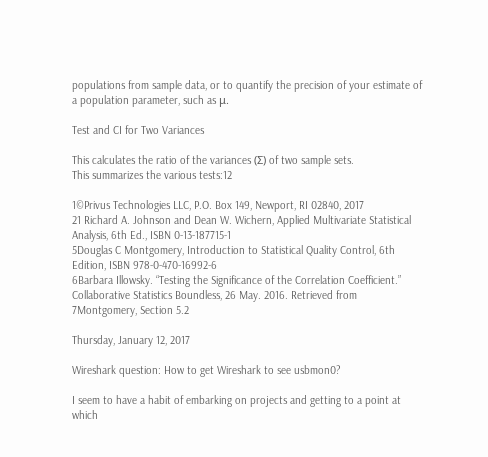populations from sample data, or to quantify the precision of your estimate of a population parameter, such as μ.

Test and CI for Two Variances

This calculates the ratio of the variances (Σ) of two sample sets.
This summarizes the various tests:12

1©Privus Technologies LLC, P.O. Box 149, Newport, RI 02840, 2017
21 Richard A. Johnson and Dean W. Wichern, Applied Multivariate Statistical Analysis, 6th Ed., ISBN 0-13-187715-1
5Douglas C Montgomery, Introduction to Statistical Quality Control, 6th Edition, ISBN 978-0-470-16992-6
6Barbara Illowsky. “Testing the Significance of the Correlation Coefficient.” Collaborative Statistics Boundless, 26 May. 2016. Retrieved from
7Montgomery, Section 5.2

Thursday, January 12, 2017

Wireshark question: How to get Wireshark to see usbmon0?

I seem to have a habit of embarking on projects and getting to a point at which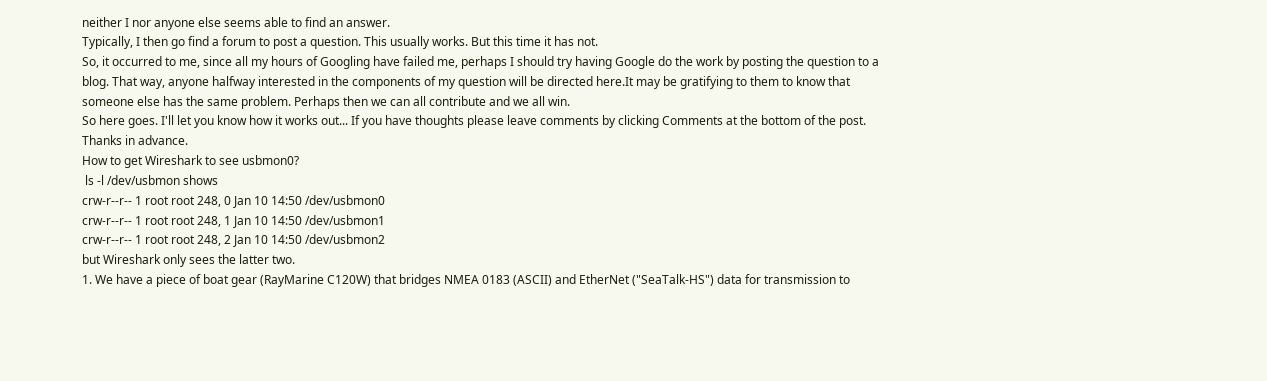neither I nor anyone else seems able to find an answer.
Typically, I then go find a forum to post a question. This usually works. But this time it has not.
So, it occurred to me, since all my hours of Googling have failed me, perhaps I should try having Google do the work by posting the question to a blog. That way, anyone halfway interested in the components of my question will be directed here.It may be gratifying to them to know that someone else has the same problem. Perhaps then we can all contribute and we all win.
So here goes. I'll let you know how it works out... If you have thoughts please leave comments by clicking Comments at the bottom of the post. Thanks in advance.
How to get Wireshark to see usbmon0?
 ls -l /dev/usbmon shows
crw-r--r-- 1 root root 248, 0 Jan 10 14:50 /dev/usbmon0
crw-r--r-- 1 root root 248, 1 Jan 10 14:50 /dev/usbmon1
crw-r--r-- 1 root root 248, 2 Jan 10 14:50 /dev/usbmon2
but Wireshark only sees the latter two.
1. We have a piece of boat gear (RayMarine C120W) that bridges NMEA 0183 (ASCII) and EtherNet ("SeaTalk-HS") data for transmission to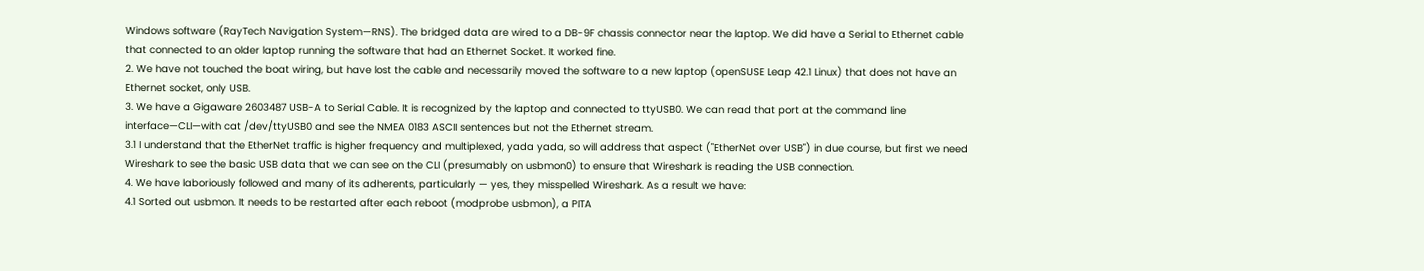Windows software (RayTech Navigation System—RNS). The bridged data are wired to a DB-9F chassis connector near the laptop. We did have a Serial to Ethernet cable that connected to an older laptop running the software that had an Ethernet Socket. It worked fine.
2. We have not touched the boat wiring, but have lost the cable and necessarily moved the software to a new laptop (openSUSE Leap 42.1 Linux) that does not have an Ethernet socket, only USB.
3. We have a Gigaware 2603487 USB-A to Serial Cable. It is recognized by the laptop and connected to ttyUSB0. We can read that port at the command line interface—CLI—with cat /dev/ttyUSB0 and see the NMEA 0183 ASCII sentences but not the Ethernet stream.
3.1 I understand that the EtherNet traffic is higher frequency and multiplexed, yada yada, so will address that aspect ("EtherNet over USB") in due course, but first we need Wireshark to see the basic USB data that we can see on the CLI (presumably on usbmon0) to ensure that Wireshark is reading the USB connection.
4. We have laboriously followed and many of its adherents, particularly — yes, they misspelled Wireshark. As a result we have:
4.1 Sorted out usbmon. It needs to be restarted after each reboot (modprobe usbmon), a PITA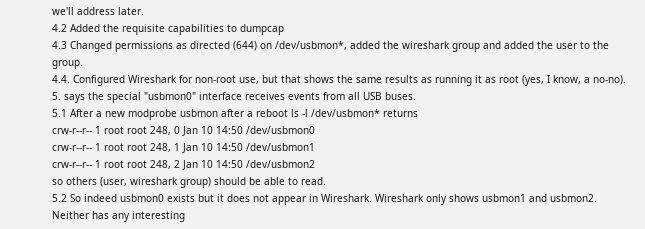we'll address later.
4.2 Added the requisite capabilities to dumpcap
4.3 Changed permissions as directed (644) on /dev/usbmon*, added the wireshark group and added the user to the group.
4.4. Configured Wireshark for non-root use, but that shows the same results as running it as root (yes, I know, a no-no).
5. says the special "usbmon0" interface receives events from all USB buses.
5.1 After a new modprobe usbmon after a reboot ls -l /dev/usbmon* returns
crw-r--r-- 1 root root 248, 0 Jan 10 14:50 /dev/usbmon0
crw-r--r-- 1 root root 248, 1 Jan 10 14:50 /dev/usbmon1
crw-r--r-- 1 root root 248, 2 Jan 10 14:50 /dev/usbmon2
so others (user, wireshark group) should be able to read.
5.2 So indeed usbmon0 exists but it does not appear in Wireshark. Wireshark only shows usbmon1 and usbmon2.  Neither has any interesting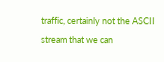traffic, certainly not the ASCII stream that we can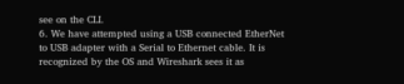see on the CLI.
6. We have attempted using a USB connected EtherNet to USB adapter with a Serial to Ethernet cable. It is recognized by the OS and Wireshark sees it as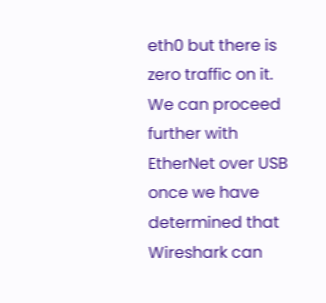eth0 but there is zero traffic on it.
We can proceed further with EtherNet over USB once we have determined that Wireshark can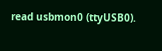read usbmon0 (ttyUSB0).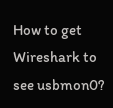How to get Wireshark to see usbmon0?